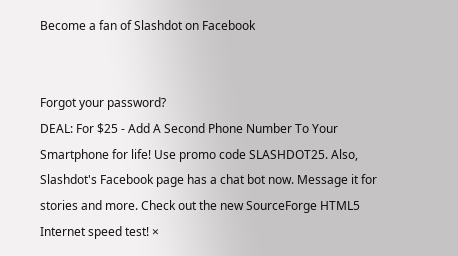Become a fan of Slashdot on Facebook


Forgot your password?
DEAL: For $25 - Add A Second Phone Number To Your Smartphone for life! Use promo code SLASHDOT25. Also, Slashdot's Facebook page has a chat bot now. Message it for stories and more. Check out the new SourceForge HTML5 Internet speed test! ×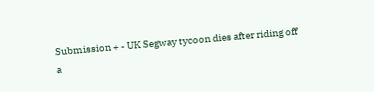Submission + - UK Segway tycoon dies after riding off a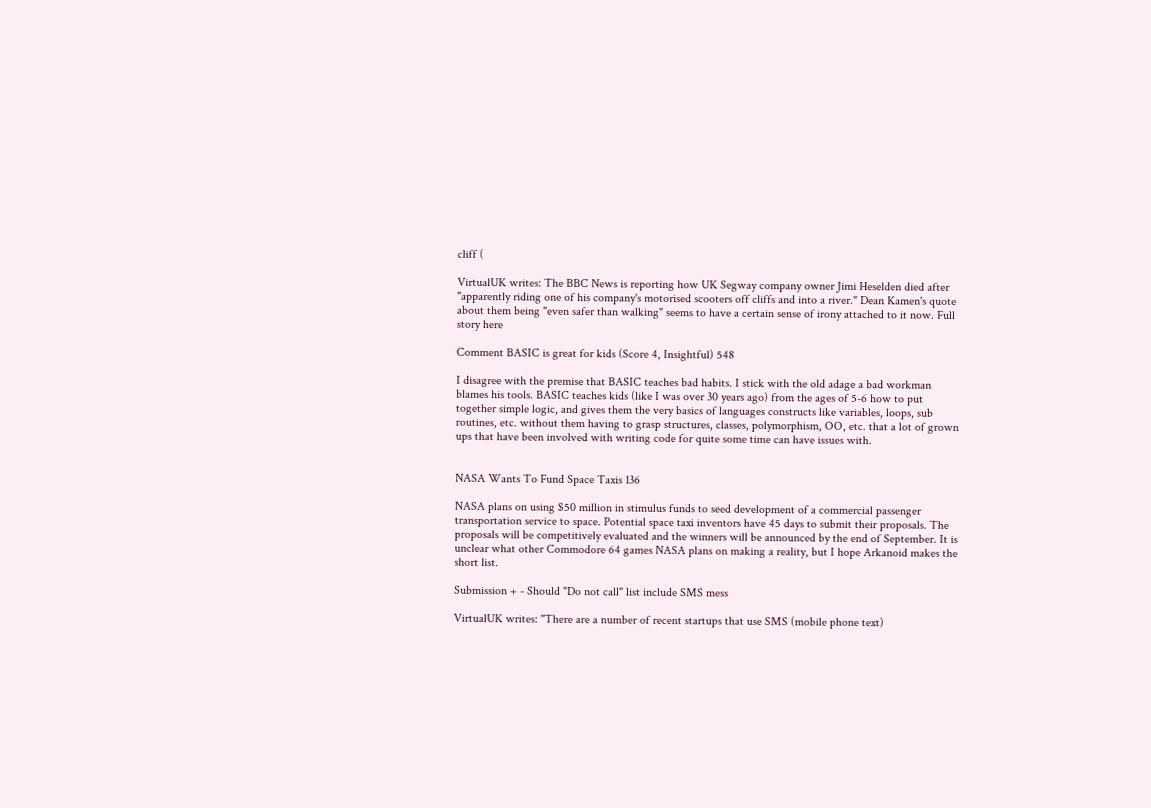cliff (

VirtualUK writes: The BBC News is reporting how UK Segway company owner Jimi Heselden died after "apparently riding one of his company's motorised scooters off cliffs and into a river." Dean Kamen's quote about them being "even safer than walking" seems to have a certain sense of irony attached to it now. Full story here

Comment BASIC is great for kids (Score 4, Insightful) 548

I disagree with the premise that BASIC teaches bad habits. I stick with the old adage a bad workman blames his tools. BASIC teaches kids (like I was over 30 years ago) from the ages of 5-6 how to put together simple logic, and gives them the very basics of languages constructs like variables, loops, sub routines, etc. without them having to grasp structures, classes, polymorphism, OO, etc. that a lot of grown ups that have been involved with writing code for quite some time can have issues with.


NASA Wants To Fund Space Taxis 136

NASA plans on using $50 million in stimulus funds to seed development of a commercial passenger transportation service to space. Potential space taxi inventors have 45 days to submit their proposals. The proposals will be competitively evaluated and the winners will be announced by the end of September. It is unclear what other Commodore 64 games NASA plans on making a reality, but I hope Arkanoid makes the short list.

Submission + - Should "Do not call" list include SMS mess

VirtualUK writes: "There are a number of recent startups that use SMS (mobile phone text)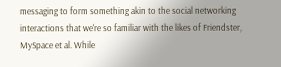messaging to form something akin to the social networking interactions that we're so familiar with the likes of Friendster, MySpace et al. While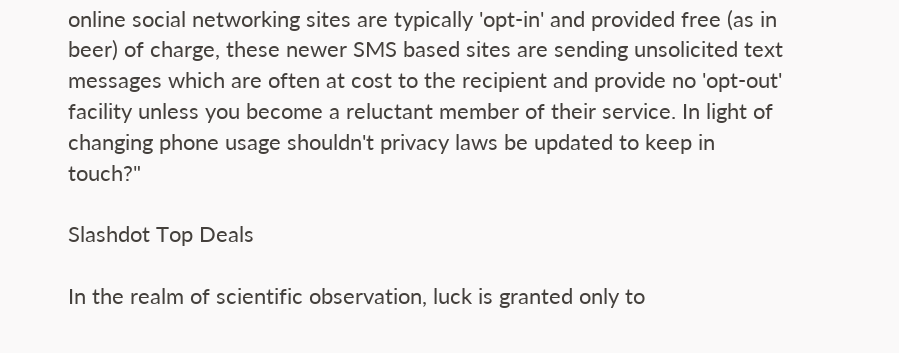online social networking sites are typically 'opt-in' and provided free (as in beer) of charge, these newer SMS based sites are sending unsolicited text messages which are often at cost to the recipient and provide no 'opt-out' facility unless you become a reluctant member of their service. In light of changing phone usage shouldn't privacy laws be updated to keep in touch?"

Slashdot Top Deals

In the realm of scientific observation, luck is granted only to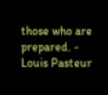those who are prepared. - Louis Pasteur